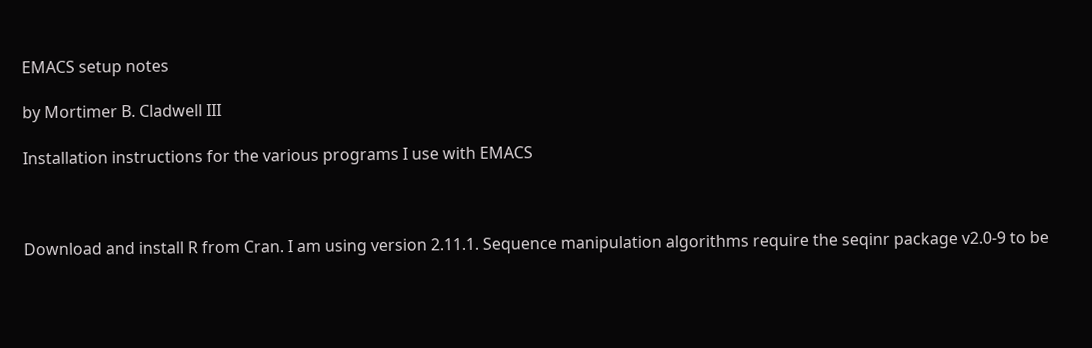EMACS setup notes

by Mortimer B. Cladwell III

Installation instructions for the various programs I use with EMACS



Download and install R from Cran. I am using version 2.11.1. Sequence manipulation algorithms require the seqinr package v2.0-9 to be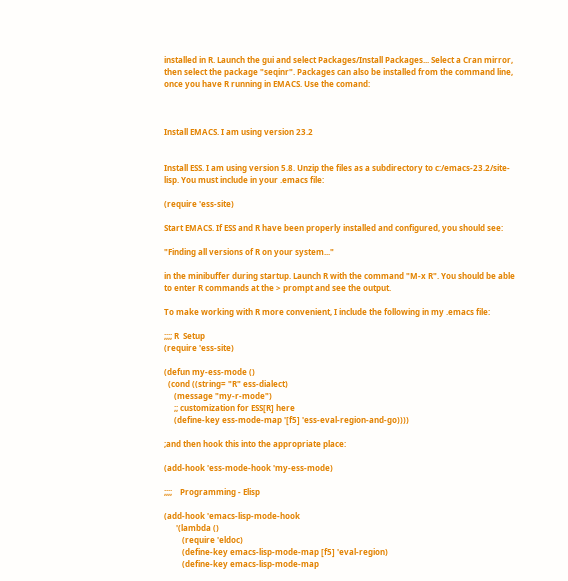installed in R. Launch the gui and select Packages/Install Packages... Select a Cran mirror, then select the package "seqinr". Packages can also be installed from the command line, once you have R running in EMACS. Use the comand:



Install EMACS. I am using version 23.2


Install ESS. I am using version 5.8. Unzip the files as a subdirectory to c:/emacs-23.2/site-lisp. You must include in your .emacs file:

(require 'ess-site)

Start EMACS. If ESS and R have been properly installed and configured, you should see:

"Finding all versions of R on your system..."

in the minibuffer during startup. Launch R with the command "M-x R". You should be able to enter R commands at the > prompt and see the output.

To make working with R more convenient, I include the following in my .emacs file:

;;;; R  Setup
(require 'ess-site)

(defun my-ess-mode ()
  (cond ((string= "R" ess-dialect)
     (message "my-r-mode")
     ;; customization for ESS[R] here
     (define-key ess-mode-map '[f5] 'ess-eval-region-and-go))))

;and then hook this into the appropriate place:

(add-hook 'ess-mode-hook 'my-ess-mode)

;;;;    Programming - Elisp

(add-hook 'emacs-lisp-mode-hook
      '(lambda ()
         (require 'eldoc)
         (define-key emacs-lisp-mode-map [f5] 'eval-region)
         (define-key emacs-lisp-mode-map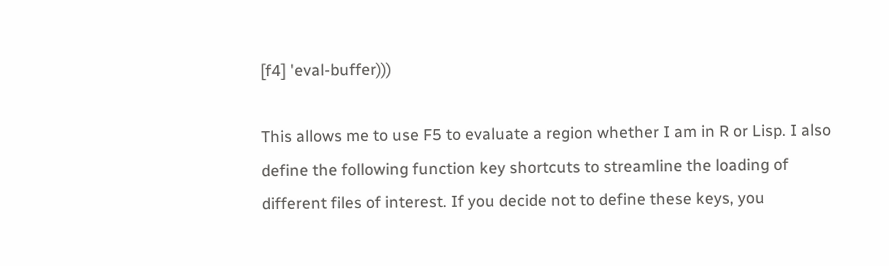[f4] 'eval-buffer)))

This allows me to use F5 to evaluate a region whether I am in R or Lisp. I also define the following function key shortcuts to streamline the loading of different files of interest. If you decide not to define these keys, you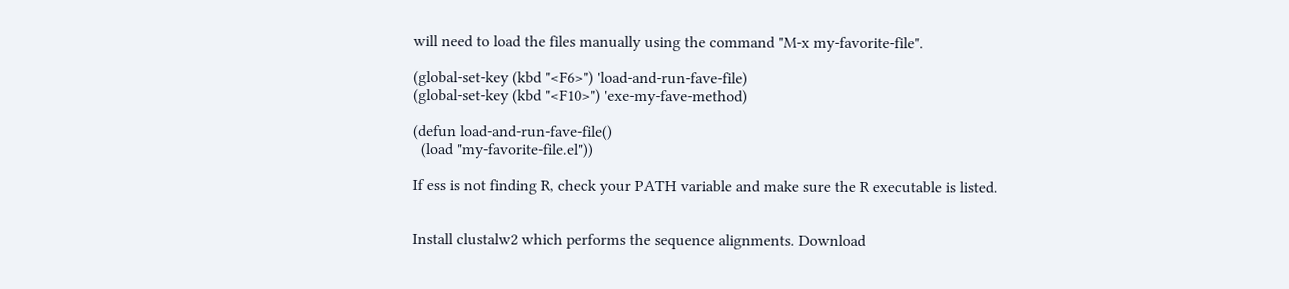will need to load the files manually using the command "M-x my-favorite-file".

(global-set-key (kbd "<F6>") 'load-and-run-fave-file)
(global-set-key (kbd "<F10>") 'exe-my-fave-method)

(defun load-and-run-fave-file()
  (load "my-favorite-file.el"))

If ess is not finding R, check your PATH variable and make sure the R executable is listed.


Install clustalw2 which performs the sequence alignments. Download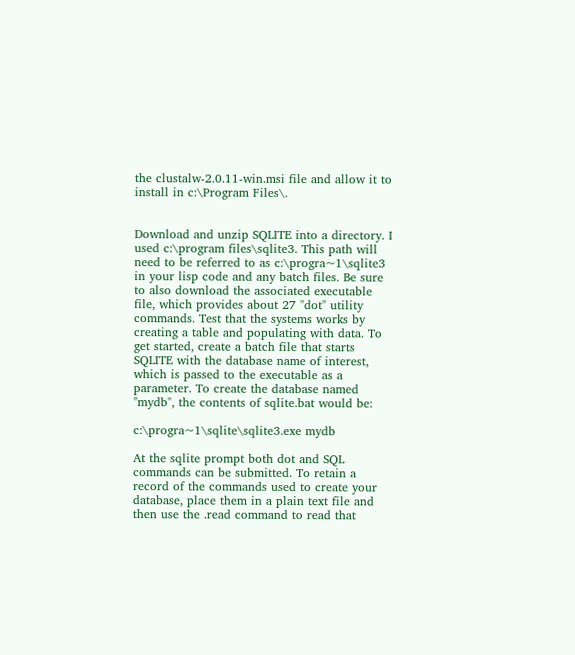the clustalw-2.0.11-win.msi file and allow it to install in c:\Program Files\.


Download and unzip SQLITE into a directory. I used c:\program files\sqlite3. This path will need to be referred to as c:\progra~1\sqlite3 in your lisp code and any batch files. Be sure to also download the associated executable file, which provides about 27 "dot" utility commands. Test that the systems works by creating a table and populating with data. To get started, create a batch file that starts SQLITE with the database name of interest, which is passed to the executable as a parameter. To create the database named "mydb", the contents of sqlite.bat would be:

c:\progra~1\sqlite\sqlite3.exe mydb

At the sqlite prompt both dot and SQL commands can be submitted. To retain a record of the commands used to create your database, place them in a plain text file and then use the .read command to read that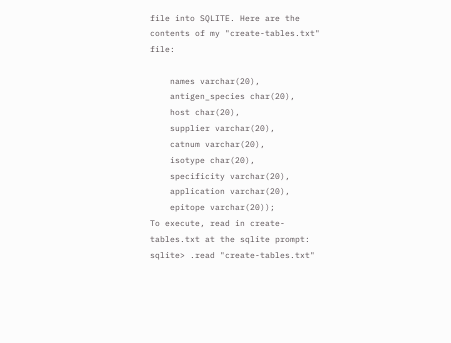file into SQLITE. Here are the contents of my "create-tables.txt" file:

    names varchar(20),
    antigen_species char(20),
    host char(20),
    supplier varchar(20),
    catnum varchar(20),
    isotype char(20),
    specificity varchar(20),
    application varchar(20),
    epitope varchar(20));
To execute, read in create-tables.txt at the sqlite prompt:
sqlite> .read "create-tables.txt"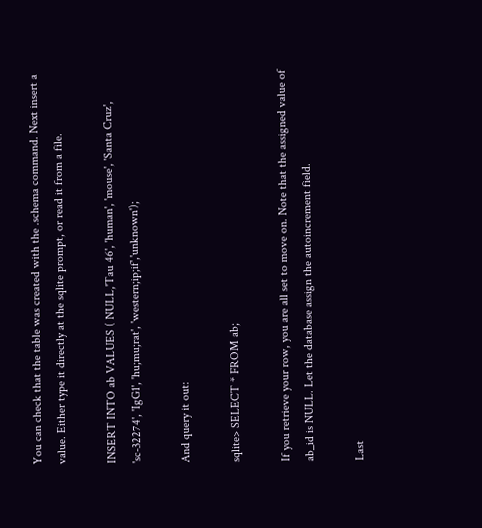You can check that the table was created with the .schema command. Next insert a value. Either type it directly at the sqlite prompt, or read it from a file.

INSERT INTO ab VALUES ( NULL,'Tau 46', 'human', 'mouse', 'Santa Cruz', 'sc-32274', 'IgG1', 'hu;mu;rat', 'western;ip;if','unknown');

And query it out:

sqlite> SELECT * FROM ab;

If you retrieve your row, you are all set to move on. Note that the assigned value of ab_id is NULL. Let the database assign the autoincrement field.

Last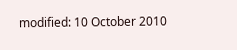modified: 10 October 2010